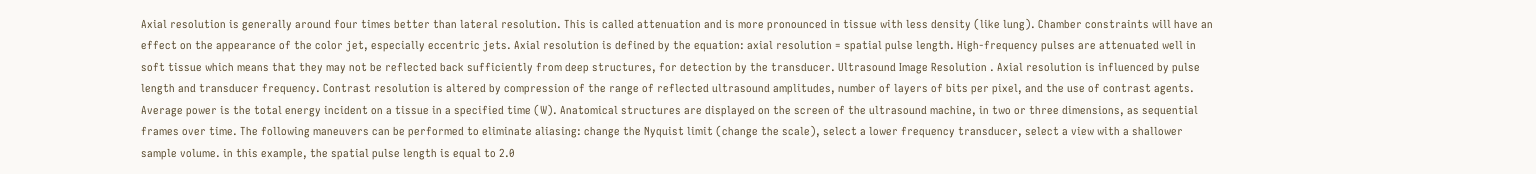Axial resolution is generally around four times better than lateral resolution. This is called attenuation and is more pronounced in tissue with less density (like lung). Chamber constraints will have an effect on the appearance of the color jet, especially eccentric jets. Axial resolution is defined by the equation: axial resolution = spatial pulse length. High-frequency pulses are attenuated well in soft tissue which means that they may not be reflected back sufficiently from deep structures, for detection by the transducer. Ultrasound Image Resolution . Axial resolution is influenced by pulse length and transducer frequency. Contrast resolution is altered by compression of the range of reflected ultrasound amplitudes, number of layers of bits per pixel, and the use of contrast agents. Average power is the total energy incident on a tissue in a specified time (W). Anatomical structures are displayed on the screen of the ultrasound machine, in two or three dimensions, as sequential frames over time. The following maneuvers can be performed to eliminate aliasing: change the Nyquist limit (change the scale), select a lower frequency transducer, select a view with a shallower sample volume. in this example, the spatial pulse length is equal to 2.0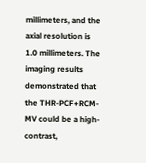millimeters, and the axial resolution is 1.0 millimeters. The imaging results demonstrated that the THR-PCF+RCM-MV could be a high-contrast,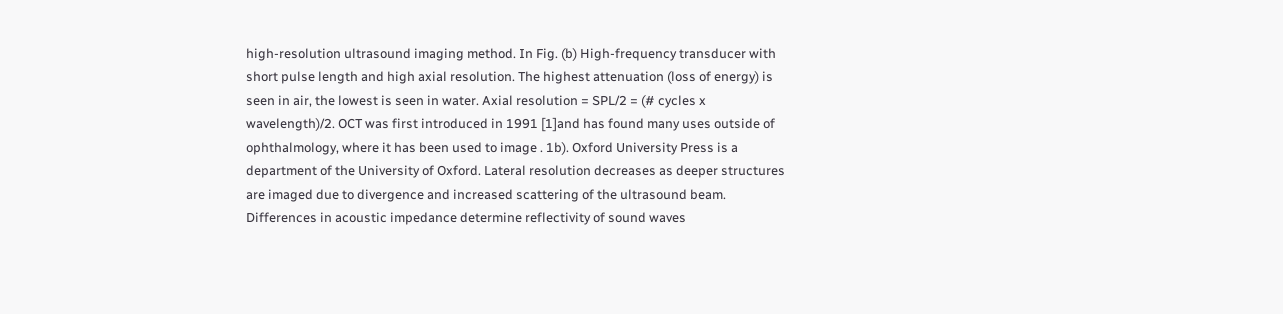high-resolution ultrasound imaging method. In Fig. (b) High-frequency transducer with short pulse length and high axial resolution. The highest attenuation (loss of energy) is seen in air, the lowest is seen in water. Axial resolution = SPL/2 = (# cycles x wavelength)/2. OCT was first introduced in 1991 [1]and has found many uses outside of ophthalmology, where it has been used to image . 1b). Oxford University Press is a department of the University of Oxford. Lateral resolution decreases as deeper structures are imaged due to divergence and increased scattering of the ultrasound beam. Differences in acoustic impedance determine reflectivity of sound waves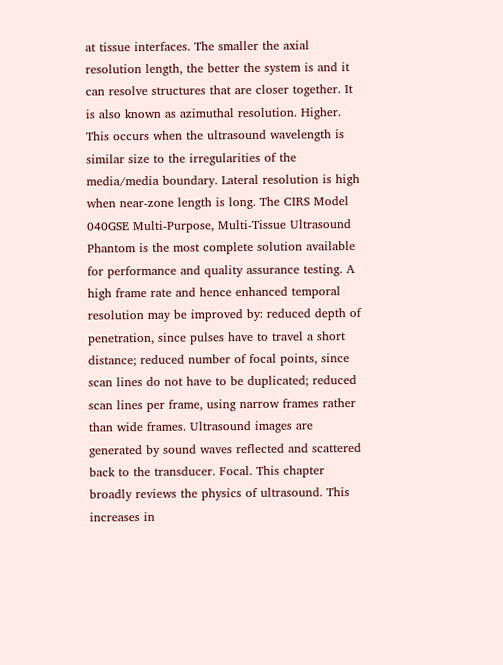at tissue interfaces. The smaller the axial resolution length, the better the system is and it can resolve structures that are closer together. It is also known as azimuthal resolution. Higher. This occurs when the ultrasound wavelength is similar size to the irregularities of the media/media boundary. Lateral resolution is high when near-zone length is long. The CIRS Model 040GSE Multi-Purpose, Multi-Tissue Ultrasound Phantom is the most complete solution available for performance and quality assurance testing. A high frame rate and hence enhanced temporal resolution may be improved by: reduced depth of penetration, since pulses have to travel a short distance; reduced number of focal points, since scan lines do not have to be duplicated; reduced scan lines per frame, using narrow frames rather than wide frames. Ultrasound images are generated by sound waves reflected and scattered back to the transducer. Focal. This chapter broadly reviews the physics of ultrasound. This increases in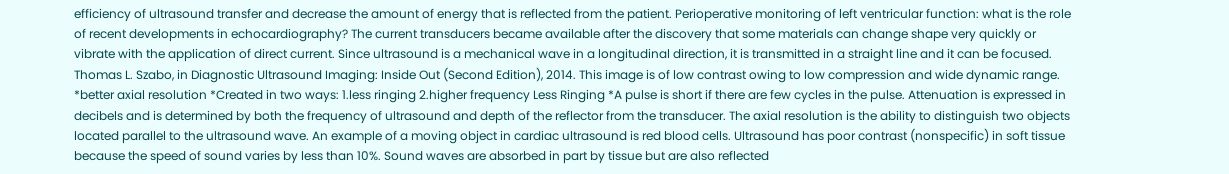efficiency of ultrasound transfer and decrease the amount of energy that is reflected from the patient. Perioperative monitoring of left ventricular function: what is the role of recent developments in echocardiography? The current transducers became available after the discovery that some materials can change shape very quickly or vibrate with the application of direct current. Since ultrasound is a mechanical wave in a longitudinal direction, it is transmitted in a straight line and it can be focused. Thomas L. Szabo, in Diagnostic Ultrasound Imaging: Inside Out (Second Edition), 2014. This image is of low contrast owing to low compression and wide dynamic range. *better axial resolution *Created in two ways: 1.less ringing 2.higher frequency Less Ringing *A pulse is short if there are few cycles in the pulse. Attenuation is expressed in decibels and is determined by both the frequency of ultrasound and depth of the reflector from the transducer. The axial resolution is the ability to distinguish two objects located parallel to the ultrasound wave. An example of a moving object in cardiac ultrasound is red blood cells. Ultrasound has poor contrast (nonspecific) in soft tissue because the speed of sound varies by less than 10%. Sound waves are absorbed in part by tissue but are also reflected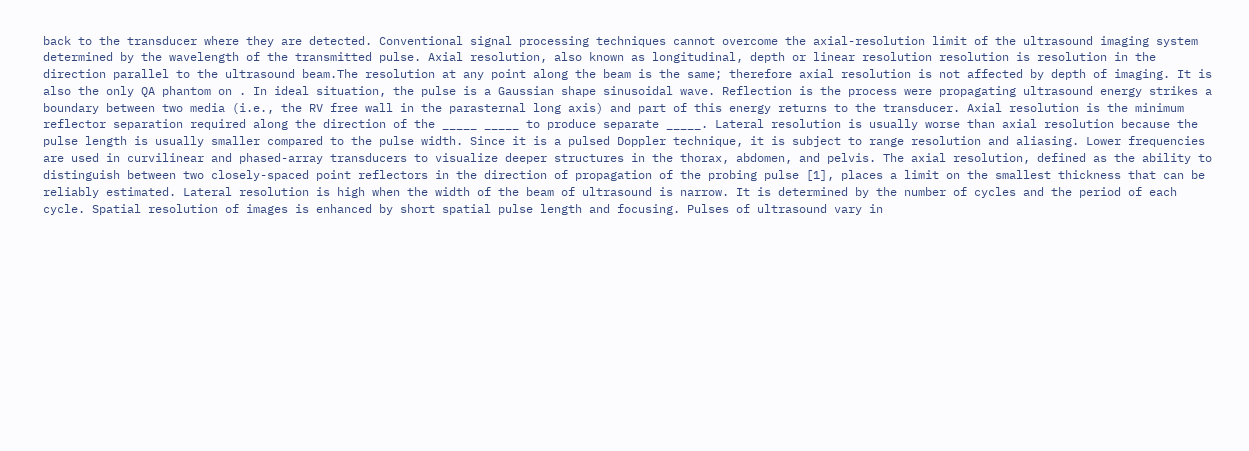back to the transducer where they are detected. Conventional signal processing techniques cannot overcome the axial-resolution limit of the ultrasound imaging system determined by the wavelength of the transmitted pulse. Axial resolution, also known as longitudinal, depth or linear resolution resolution is resolution in the direction parallel to the ultrasound beam.The resolution at any point along the beam is the same; therefore axial resolution is not affected by depth of imaging. It is also the only QA phantom on . In ideal situation, the pulse is a Gaussian shape sinusoidal wave. Reflection is the process were propagating ultrasound energy strikes a boundary between two media (i.e., the RV free wall in the parasternal long axis) and part of this energy returns to the transducer. Axial resolution is the minimum reflector separation required along the direction of the _____ _____ to produce separate _____. Lateral resolution is usually worse than axial resolution because the pulse length is usually smaller compared to the pulse width. Since it is a pulsed Doppler technique, it is subject to range resolution and aliasing. Lower frequencies are used in curvilinear and phased-array transducers to visualize deeper structures in the thorax, abdomen, and pelvis. The axial resolution, defined as the ability to distinguish between two closely-spaced point reflectors in the direction of propagation of the probing pulse [1], places a limit on the smallest thickness that can be reliably estimated. Lateral resolution is high when the width of the beam of ultrasound is narrow. It is determined by the number of cycles and the period of each cycle. Spatial resolution of images is enhanced by short spatial pulse length and focusing. Pulses of ultrasound vary in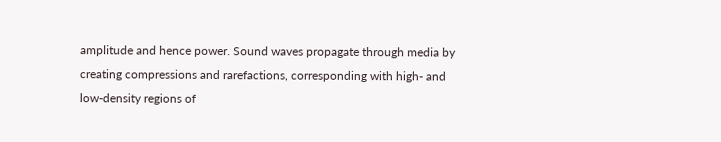amplitude and hence power. Sound waves propagate through media by creating compressions and rarefactions, corresponding with high- and low-density regions of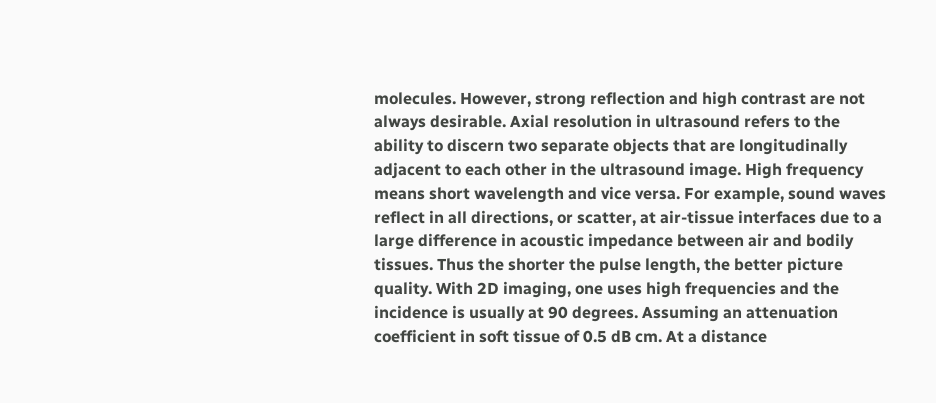molecules. However, strong reflection and high contrast are not always desirable. Axial resolution in ultrasound refers to the ability to discern two separate objects that are longitudinally adjacent to each other in the ultrasound image. High frequency means short wavelength and vice versa. For example, sound waves reflect in all directions, or scatter, at air-tissue interfaces due to a large difference in acoustic impedance between air and bodily tissues. Thus the shorter the pulse length, the better picture quality. With 2D imaging, one uses high frequencies and the incidence is usually at 90 degrees. Assuming an attenuation coefficient in soft tissue of 0.5 dB cm. At a distance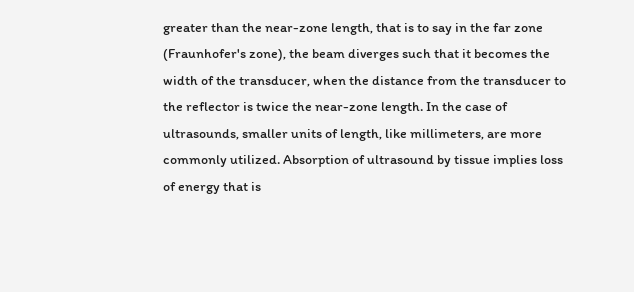greater than the near-zone length, that is to say in the far zone (Fraunhofer's zone), the beam diverges such that it becomes the width of the transducer, when the distance from the transducer to the reflector is twice the near-zone length. In the case of ultrasounds, smaller units of length, like millimeters, are more commonly utilized. Absorption of ultrasound by tissue implies loss of energy that is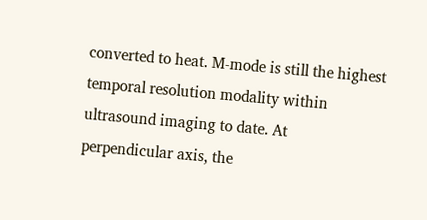converted to heat. M-mode is still the highest temporal resolution modality within ultrasound imaging to date. At perpendicular axis, the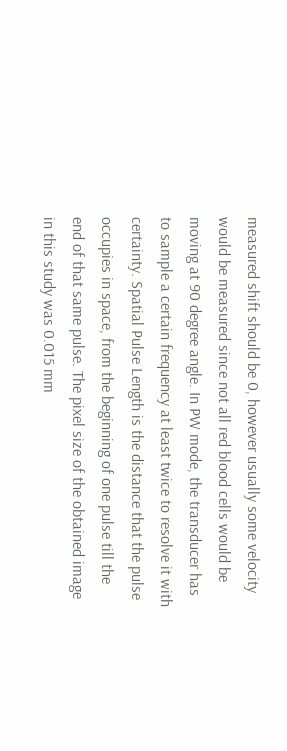measured shift should be 0, however usually some velocity would be measured since not all red blood cells would be moving at 90 degree angle. In PW mode, the transducer has to sample a certain frequency at least twice to resolve it with certainty. Spatial Pulse Length is the distance that the pulse occupies in space, from the beginning of one pulse till the end of that same pulse. The pixel size of the obtained image in this study was 0.015 mm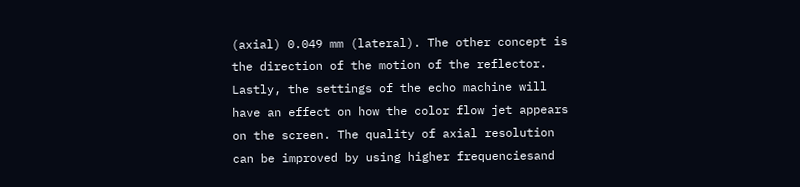(axial) 0.049 mm (lateral). The other concept is the direction of the motion of the reflector. Lastly, the settings of the echo machine will have an effect on how the color flow jet appears on the screen. The quality of axial resolution can be improved by using higher frequenciesand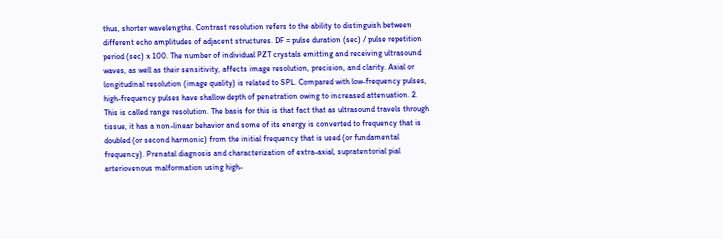thus, shorter wavelengths. Contrast resolution refers to the ability to distinguish between different echo amplitudes of adjacent structures. DF = pulse duration (sec) / pulse repetition period (sec) x 100. The number of individual PZT crystals emitting and receiving ultrasound waves, as well as their sensitivity, affects image resolution, precision, and clarity. Axial or longitudinal resolution (image quality) is related to SPL. Compared with low-frequency pulses, high-frequency pulses have shallow depth of penetration owing to increased attenuation. 2. This is called range resolution. The basis for this is that fact that as ultrasound travels through tissue, it has a non-linear behavior and some of its energy is converted to frequency that is doubled (or second harmonic) from the initial frequency that is used (or fundamental frequency). Prenatal diagnosis and characterization of extra-axial, supratentorial pial arteriovenous malformation using high-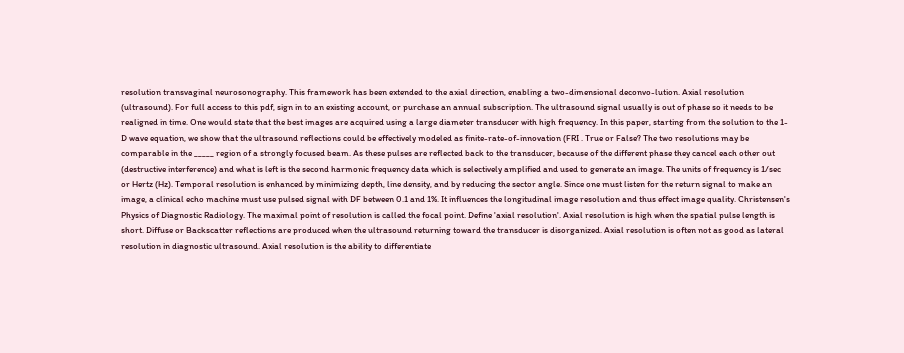resolution transvaginal neurosonography. This framework has been extended to the axial direction, enabling a two-dimensional deconvo-lution. Axial resolution (ultrasound). For full access to this pdf, sign in to an existing account, or purchase an annual subscription. The ultrasound signal usually is out of phase so it needs to be realigned in time. One would state that the best images are acquired using a large diameter transducer with high frequency. In this paper, starting from the solution to the 1-D wave equation, we show that the ultrasound reflections could be effectively modeled as finite-rate-of-innovation (FRI . True or False? The two resolutions may be comparable in the _____ region of a strongly focused beam. As these pulses are reflected back to the transducer, because of the different phase they cancel each other out (destructive interference) and what is left is the second harmonic frequency data which is selectively amplified and used to generate an image. The units of frequency is 1/sec or Hertz (Hz). Temporal resolution is enhanced by minimizing depth, line density, and by reducing the sector angle. Since one must listen for the return signal to make an image, a clinical echo machine must use pulsed signal with DF between 0.1 and 1%. It influences the longitudinal image resolution and thus effect image quality. Christensen's Physics of Diagnostic Radiology. The maximal point of resolution is called the focal point. Define 'axial resolution'. Axial resolution is high when the spatial pulse length is short. Diffuse or Backscatter reflections are produced when the ultrasound returning toward the transducer is disorganized. Axial resolution is often not as good as lateral resolution in diagnostic ultrasound. Axial resolution is the ability to differentiate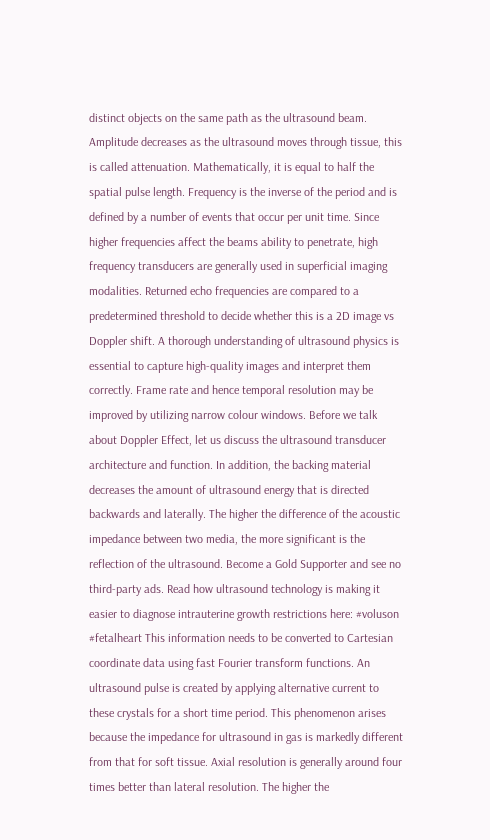distinct objects on the same path as the ultrasound beam. Amplitude decreases as the ultrasound moves through tissue, this is called attenuation. Mathematically, it is equal to half the spatial pulse length. Frequency is the inverse of the period and is defined by a number of events that occur per unit time. Since higher frequencies affect the beams ability to penetrate, high frequency transducers are generally used in superficial imaging modalities. Returned echo frequencies are compared to a predetermined threshold to decide whether this is a 2D image vs Doppler shift. A thorough understanding of ultrasound physics is essential to capture high-quality images and interpret them correctly. Frame rate and hence temporal resolution may be improved by utilizing narrow colour windows. Before we talk about Doppler Effect, let us discuss the ultrasound transducer architecture and function. In addition, the backing material decreases the amount of ultrasound energy that is directed backwards and laterally. The higher the difference of the acoustic impedance between two media, the more significant is the reflection of the ultrasound. Become a Gold Supporter and see no third-party ads. Read how ultrasound technology is making it easier to diagnose intrauterine growth restrictions here: #voluson #fetalheart This information needs to be converted to Cartesian coordinate data using fast Fourier transform functions. An ultrasound pulse is created by applying alternative current to these crystals for a short time period. This phenomenon arises because the impedance for ultrasound in gas is markedly different from that for soft tissue. Axial resolution is generally around four times better than lateral resolution. The higher the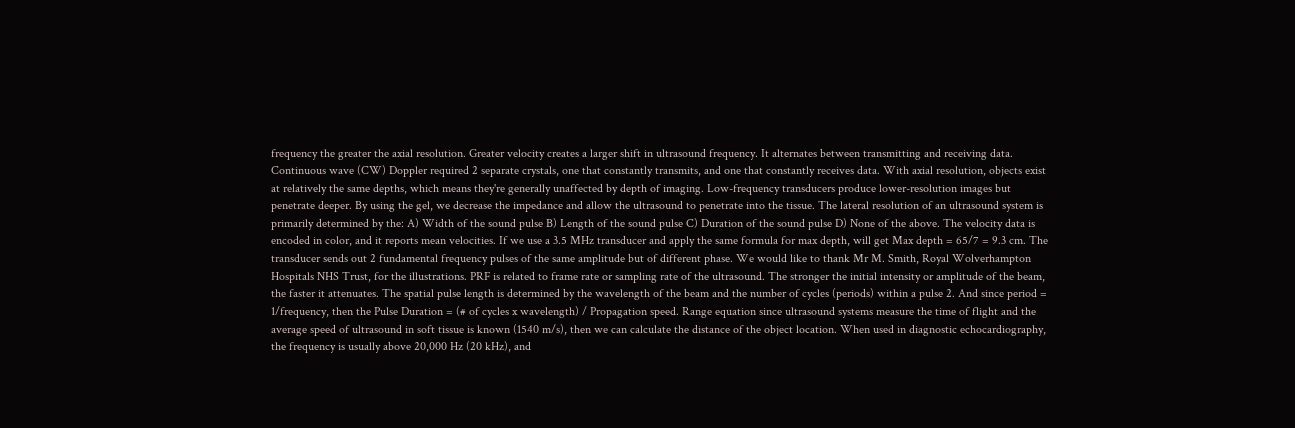frequency the greater the axial resolution. Greater velocity creates a larger shift in ultrasound frequency. It alternates between transmitting and receiving data. Continuous wave (CW) Doppler required 2 separate crystals, one that constantly transmits, and one that constantly receives data. With axial resolution, objects exist at relatively the same depths, which means they're generally unaffected by depth of imaging. Low-frequency transducers produce lower-resolution images but penetrate deeper. By using the gel, we decrease the impedance and allow the ultrasound to penetrate into the tissue. The lateral resolution of an ultrasound system is primarily determined by the: A) Width of the sound pulse B) Length of the sound pulse C) Duration of the sound pulse D) None of the above. The velocity data is encoded in color, and it reports mean velocities. If we use a 3.5 MHz transducer and apply the same formula for max depth, will get Max depth = 65/7 = 9.3 cm. The transducer sends out 2 fundamental frequency pulses of the same amplitude but of different phase. We would like to thank Mr M. Smith, Royal Wolverhampton Hospitals NHS Trust, for the illustrations. PRF is related to frame rate or sampling rate of the ultrasound. The stronger the initial intensity or amplitude of the beam, the faster it attenuates. The spatial pulse length is determined by the wavelength of the beam and the number of cycles (periods) within a pulse 2. And since period = 1/frequency, then the Pulse Duration = (# of cycles x wavelength) / Propagation speed. Range equation since ultrasound systems measure the time of flight and the average speed of ultrasound in soft tissue is known (1540 m/s), then we can calculate the distance of the object location. When used in diagnostic echocardiography, the frequency is usually above 20,000 Hz (20 kHz), and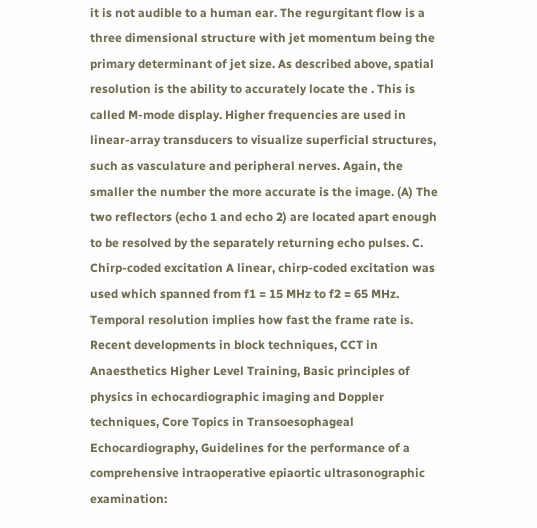it is not audible to a human ear. The regurgitant flow is a three dimensional structure with jet momentum being the primary determinant of jet size. As described above, spatial resolution is the ability to accurately locate the . This is called M-mode display. Higher frequencies are used in linear-array transducers to visualize superficial structures, such as vasculature and peripheral nerves. Again, the smaller the number the more accurate is the image. (A) The two reflectors (echo 1 and echo 2) are located apart enough to be resolved by the separately returning echo pulses. C. Chirp-coded excitation A linear, chirp-coded excitation was used which spanned from f1 = 15 MHz to f2 = 65 MHz. Temporal resolution implies how fast the frame rate is. Recent developments in block techniques, CCT in Anaesthetics Higher Level Training, Basic principles of physics in echocardiographic imaging and Doppler techniques, Core Topics in Transoesophageal Echocardiography, Guidelines for the performance of a comprehensive intraoperative epiaortic ultrasonographic examination: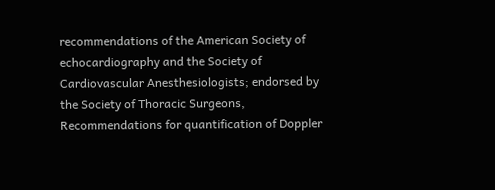recommendations of the American Society of echocardiography and the Society of Cardiovascular Anesthesiologists; endorsed by the Society of Thoracic Surgeons, Recommendations for quantification of Doppler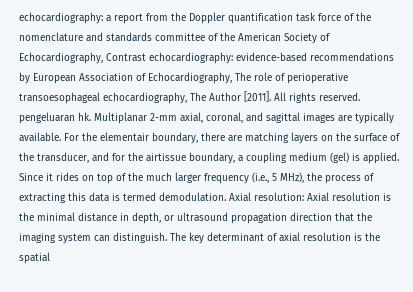echocardiography: a report from the Doppler quantification task force of the nomenclature and standards committee of the American Society of Echocardiography, Contrast echocardiography: evidence-based recommendations by European Association of Echocardiography, The role of perioperative transoesophageal echocardiography, The Author [2011]. All rights reserved. pengeluaran hk. Multiplanar 2-mm axial, coronal, and sagittal images are typically available. For the elementair boundary, there are matching layers on the surface of the transducer, and for the airtissue boundary, a coupling medium (gel) is applied. Since it rides on top of the much larger frequency (i.e., 5 MHz), the process of extracting this data is termed demodulation. Axial resolution: Axial resolution is the minimal distance in depth, or ultrasound propagation direction that the imaging system can distinguish. The key determinant of axial resolution is the spatial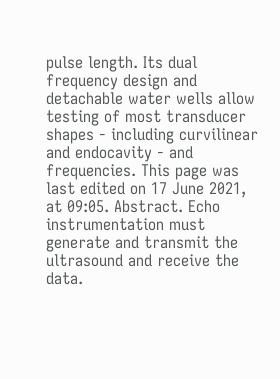pulse length. Its dual frequency design and detachable water wells allow testing of most transducer shapes - including curvilinear and endocavity - and frequencies. This page was last edited on 17 June 2021, at 09:05. Abstract. Echo instrumentation must generate and transmit the ultrasound and receive the data.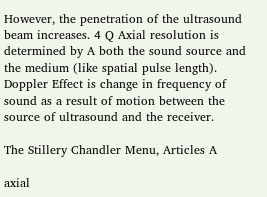However, the penetration of the ultrasound beam increases. 4 Q Axial resolution is determined by A both the sound source and the medium (like spatial pulse length). Doppler Effect is change in frequency of sound as a result of motion between the source of ultrasound and the receiver.

The Stillery Chandler Menu, Articles A

axial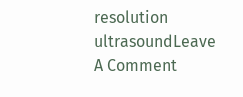resolution ultrasoundLeave A Comment